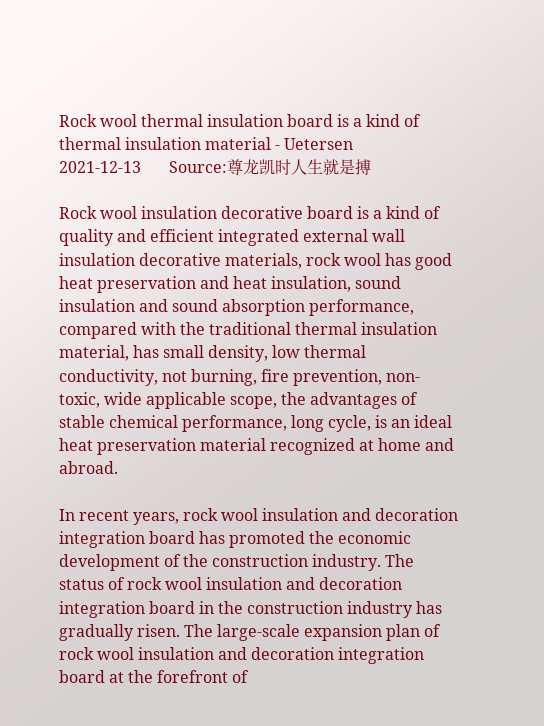Rock wool thermal insulation board is a kind of thermal insulation material - Uetersen
2021-12-13       Source:尊龙凯时人生就是搏

Rock wool insulation decorative board is a kind of quality and efficient integrated external wall insulation decorative materials, rock wool has good heat preservation and heat insulation, sound insulation and sound absorption performance, compared with the traditional thermal insulation material, has small density, low thermal conductivity, not burning, fire prevention, non-toxic, wide applicable scope, the advantages of stable chemical performance, long cycle, is an ideal heat preservation material recognized at home and abroad.

In recent years, rock wool insulation and decoration integration board has promoted the economic development of the construction industry. The status of rock wool insulation and decoration integration board in the construction industry has gradually risen. The large-scale expansion plan of rock wool insulation and decoration integration board at the forefront of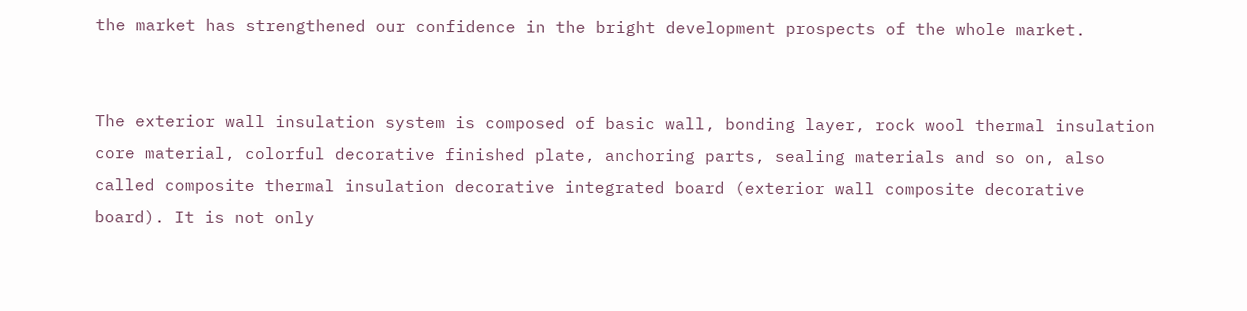the market has strengthened our confidence in the bright development prospects of the whole market.


The exterior wall insulation system is composed of basic wall, bonding layer, rock wool thermal insulation core material, colorful decorative finished plate, anchoring parts, sealing materials and so on, also called composite thermal insulation decorative integrated board (exterior wall composite decorative board). It is not only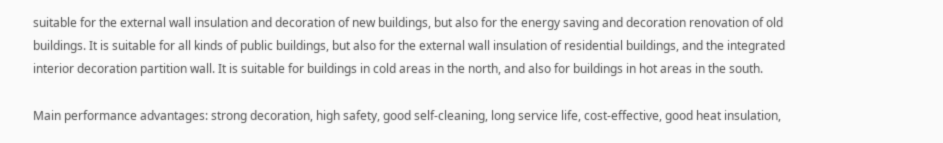suitable for the external wall insulation and decoration of new buildings, but also for the energy saving and decoration renovation of old buildings. It is suitable for all kinds of public buildings, but also for the external wall insulation of residential buildings, and the integrated interior decoration partition wall. It is suitable for buildings in cold areas in the north, and also for buildings in hot areas in the south.

Main performance advantages: strong decoration, high safety, good self-cleaning, long service life, cost-effective, good heat insulation,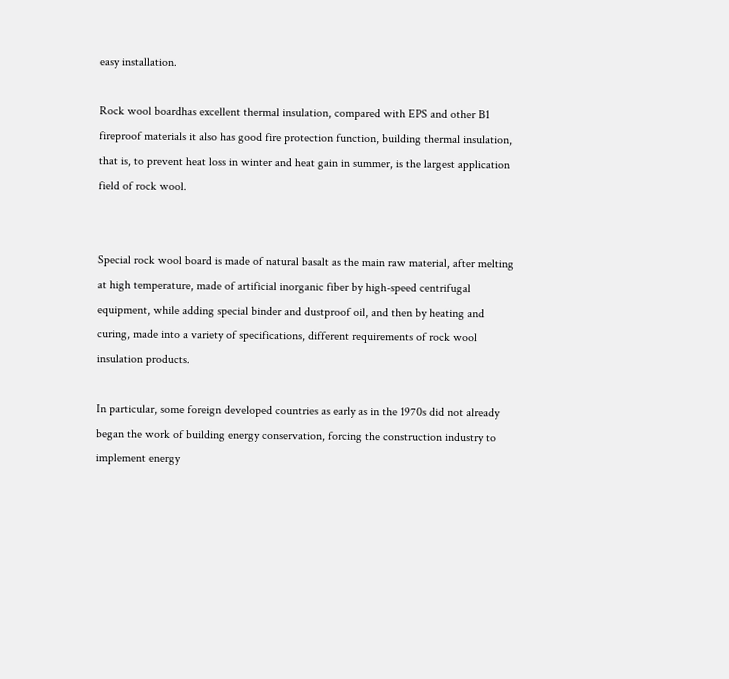easy installation.

Rock wool boardhas excellent thermal insulation, compared with EPS and other B1 fireproof materials it also has good fire protection function, building thermal insulation, that is, to prevent heat loss in winter and heat gain in summer, is the largest application field of rock wool.


Special rock wool board is made of natural basalt as the main raw material, after melting at high temperature, made of artificial inorganic fiber by high-speed centrifugal equipment, while adding special binder and dustproof oil, and then by heating and curing, made into a variety of specifications, different requirements of rock wool insulation products.

In particular, some foreign developed countries as early as in the 1970s did not already began the work of building energy conservation, forcing the construction industry to implement energy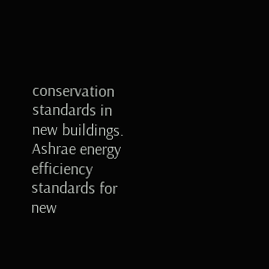conservation standards in new buildings. Ashrae energy efficiency standards for new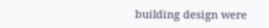building design were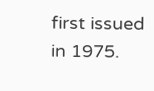first issued in 1975.